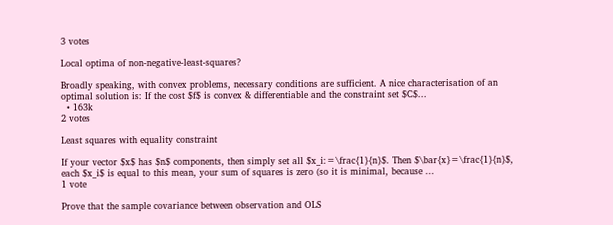3 votes

Local optima of non-negative-least-squares?

Broadly speaking, with convex problems, necessary conditions are sufficient. A nice characterisation of an optimal solution is: If the cost $f$ is convex & differentiable and the constraint set $C$...
  • 163k
2 votes

Least squares with equality constraint

If your vector $x$ has $n$ components, then simply set all $x_i:=\frac{1}{n}$. Then $\bar{x}=\frac{1}{n}$, each $x_i$ is equal to this mean, your sum of squares is zero (so it is minimal, because ...
1 vote

Prove that the sample covariance between observation and OLS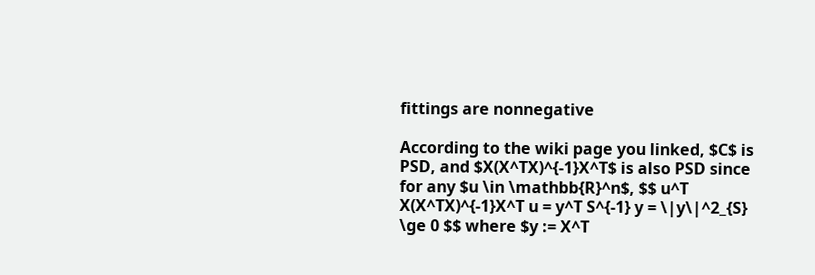fittings are nonnegative

According to the wiki page you linked, $C$ is PSD, and $X(X^TX)^{-1}X^T$ is also PSD since for any $u \in \mathbb{R}^n$, $$ u^T X(X^TX)^{-1}X^T u = y^T S^{-1} y = \|y\|^2_{S} \ge 0 $$ where $y := X^T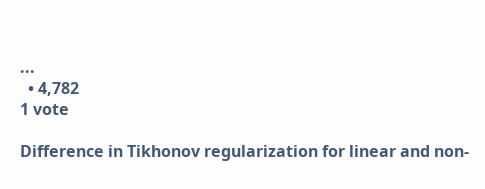...
  • 4,782
1 vote

Difference in Tikhonov regularization for linear and non-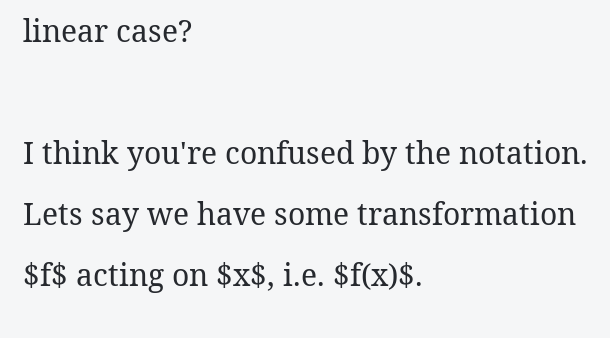linear case?

I think you're confused by the notation. Lets say we have some transformation $f$ acting on $x$, i.e. $f(x)$.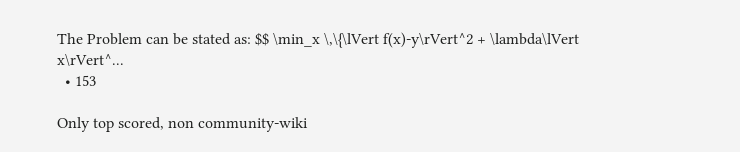The Problem can be stated as: $$ \min_x \,\{\lVert f(x)-y\rVert^2 + \lambda\lVert x\rVert^...
  • 153

Only top scored, non community-wiki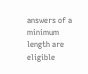answers of a minimum length are eligible